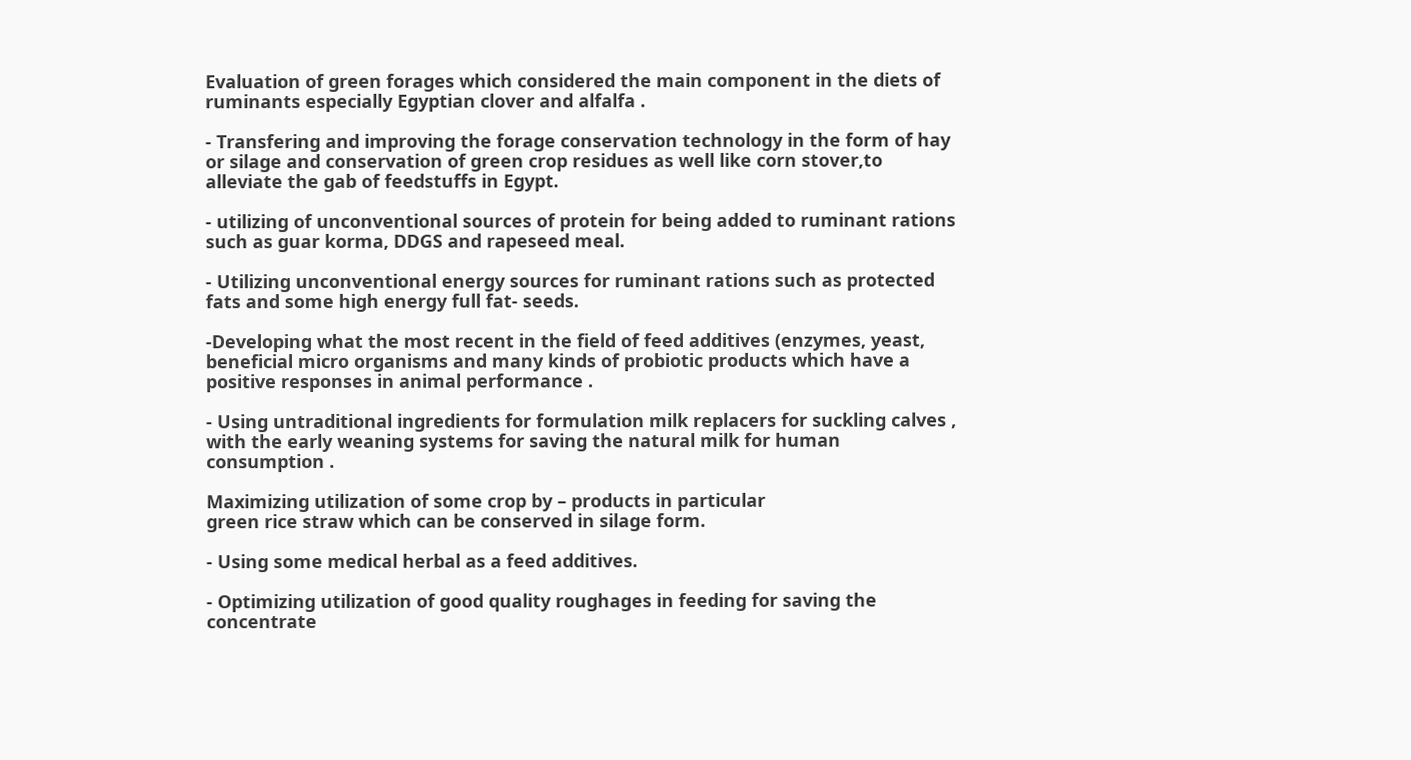Evaluation of green forages which considered the main component in the diets of ruminants especially Egyptian clover and alfalfa .

- Transfering and improving the forage conservation technology in the form of hay or silage and conservation of green crop residues as well like corn stover,to alleviate the gab of feedstuffs in Egypt.

- utilizing of unconventional sources of protein for being added to ruminant rations such as guar korma, DDGS and rapeseed meal.

- Utilizing unconventional energy sources for ruminant rations such as protected fats and some high energy full fat- seeds.

-Developing what the most recent in the field of feed additives (enzymes, yeast, beneficial micro organisms and many kinds of probiotic products which have a positive responses in animal performance .

- Using untraditional ingredients for formulation milk replacers for suckling calves , with the early weaning systems for saving the natural milk for human consumption .

Maximizing utilization of some crop by – products in particular
green rice straw which can be conserved in silage form.

- Using some medical herbal as a feed additives.

- Optimizing utilization of good quality roughages in feeding for saving the concentrate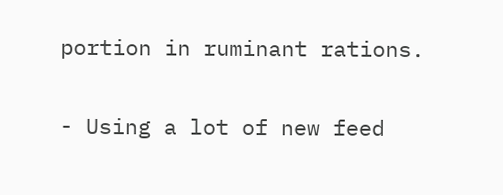portion in ruminant rations.

- Using a lot of new feed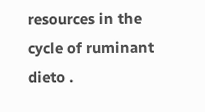resources in the cycle of ruminant dieto .